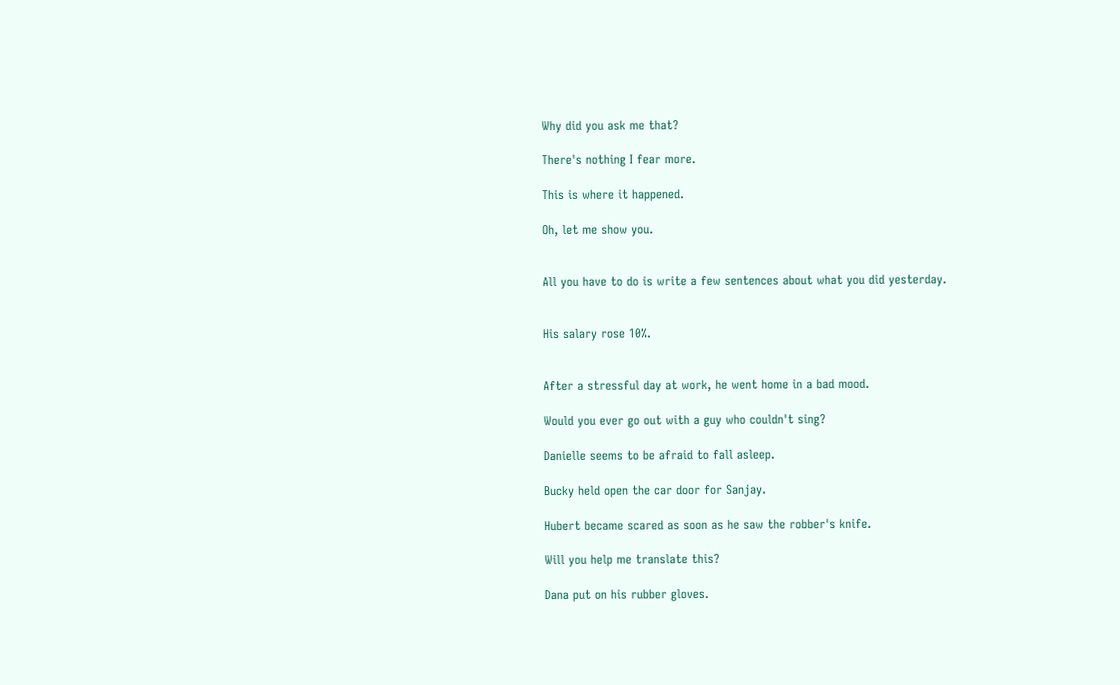Why did you ask me that?

There's nothing I fear more.

This is where it happened.

Oh, let me show you.


All you have to do is write a few sentences about what you did yesterday.


His salary rose 10%.


After a stressful day at work, he went home in a bad mood.

Would you ever go out with a guy who couldn't sing?

Danielle seems to be afraid to fall asleep.

Bucky held open the car door for Sanjay.

Hubert became scared as soon as he saw the robber's knife.

Will you help me translate this?

Dana put on his rubber gloves.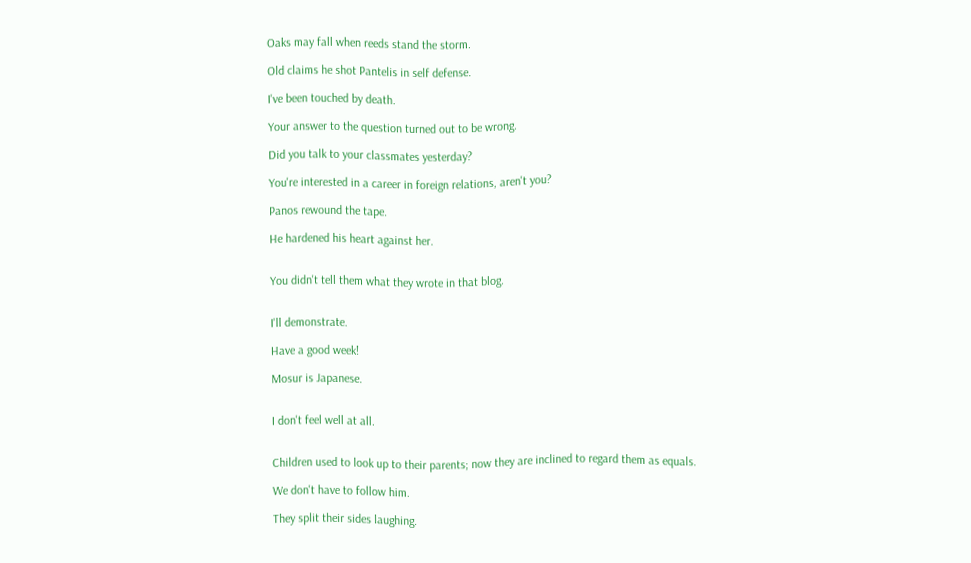Oaks may fall when reeds stand the storm.

Old claims he shot Pantelis in self defense.

I've been touched by death.

Your answer to the question turned out to be wrong.

Did you talk to your classmates yesterday?

You're interested in a career in foreign relations, aren't you?

Panos rewound the tape.

He hardened his heart against her.


You didn't tell them what they wrote in that blog.


I'll demonstrate.

Have a good week!

Mosur is Japanese.


I don't feel well at all.


Children used to look up to their parents; now they are inclined to regard them as equals.

We don't have to follow him.

They split their sides laughing.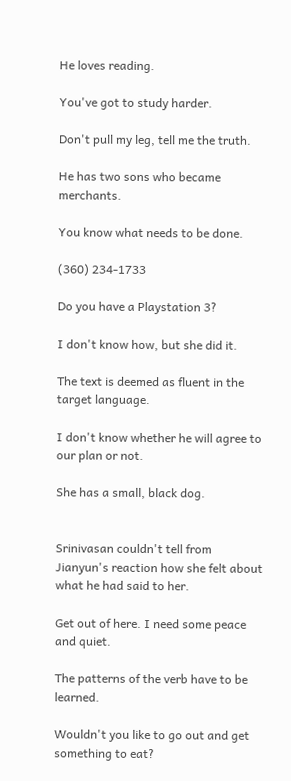He loves reading.

You've got to study harder.

Don't pull my leg, tell me the truth.

He has two sons who became merchants.

You know what needs to be done.

(360) 234-1733

Do you have a Playstation 3?

I don't know how, but she did it.

The text is deemed as fluent in the target language.

I don't know whether he will agree to our plan or not.

She has a small, black dog.


Srinivasan couldn't tell from Jianyun's reaction how she felt about what he had said to her.

Get out of here. I need some peace and quiet.

The patterns of the verb have to be learned.

Wouldn't you like to go out and get something to eat?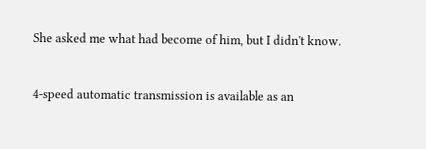She asked me what had become of him, but I didn't know.


4-speed automatic transmission is available as an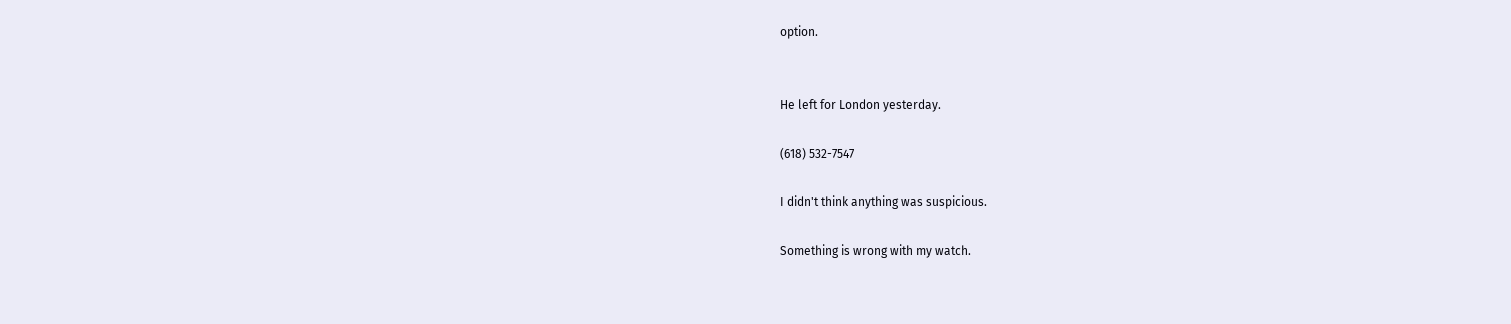option.


He left for London yesterday.

(618) 532-7547

I didn't think anything was suspicious.

Something is wrong with my watch.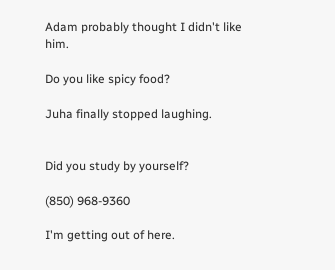Adam probably thought I didn't like him.

Do you like spicy food?

Juha finally stopped laughing.


Did you study by yourself?

(850) 968-9360

I'm getting out of here.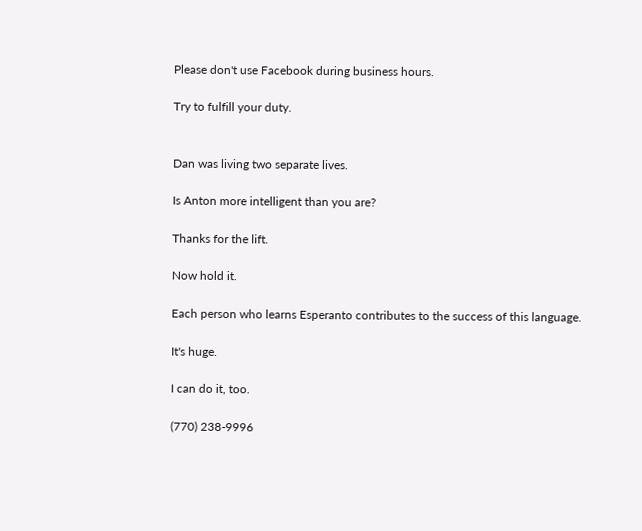Please don't use Facebook during business hours.

Try to fulfill your duty.


Dan was living two separate lives.

Is Anton more intelligent than you are?

Thanks for the lift.

Now hold it.

Each person who learns Esperanto contributes to the success of this language.

It's huge.

I can do it, too.

(770) 238-9996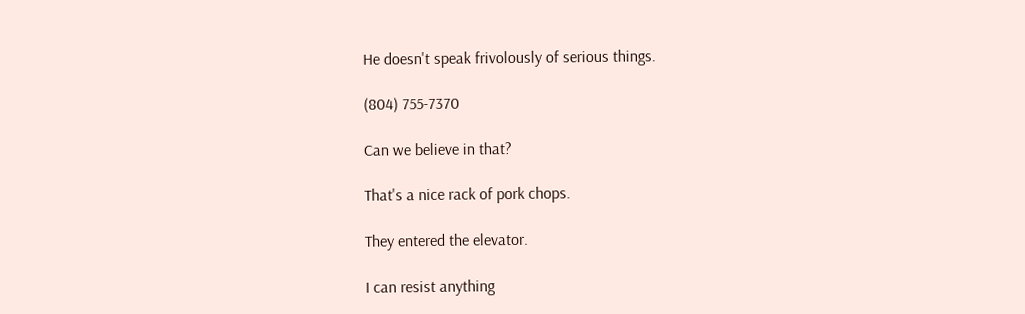He doesn't speak frivolously of serious things.

(804) 755-7370

Can we believe in that?

That's a nice rack of pork chops.

They entered the elevator.

I can resist anything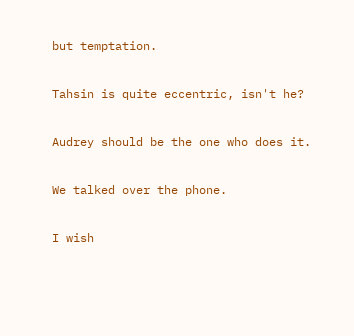but temptation.

Tahsin is quite eccentric, isn't he?

Audrey should be the one who does it.

We talked over the phone.

I wish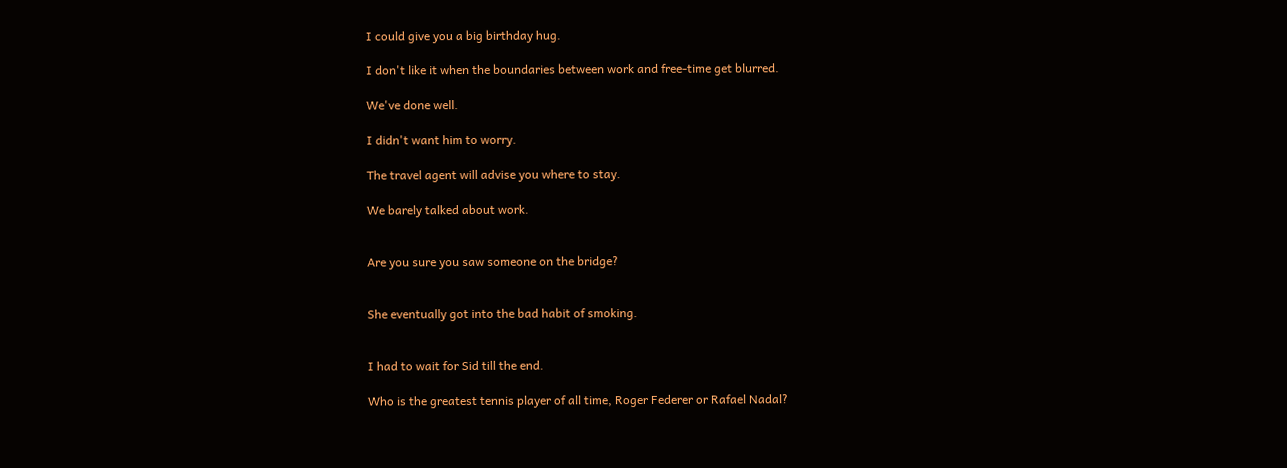I could give you a big birthday hug.

I don't like it when the boundaries between work and free-time get blurred.

We've done well.

I didn't want him to worry.

The travel agent will advise you where to stay.

We barely talked about work.


Are you sure you saw someone on the bridge?


She eventually got into the bad habit of smoking.


I had to wait for Sid till the end.

Who is the greatest tennis player of all time, Roger Federer or Rafael Nadal?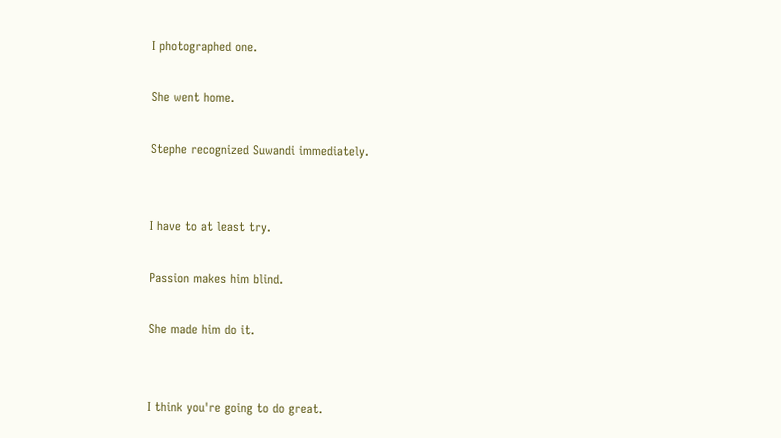I photographed one.

She went home.

Stephe recognized Suwandi immediately.


I have to at least try.

Passion makes him blind.

She made him do it.


I think you're going to do great.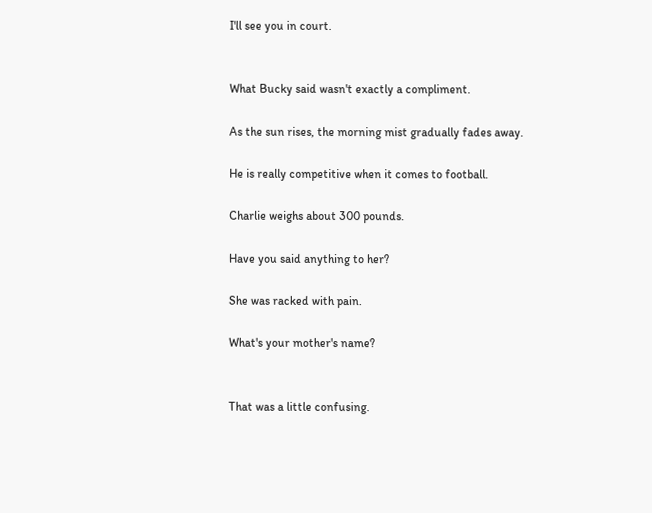I'll see you in court.


What Bucky said wasn't exactly a compliment.

As the sun rises, the morning mist gradually fades away.

He is really competitive when it comes to football.

Charlie weighs about 300 pounds.

Have you said anything to her?

She was racked with pain.

What's your mother's name?


That was a little confusing.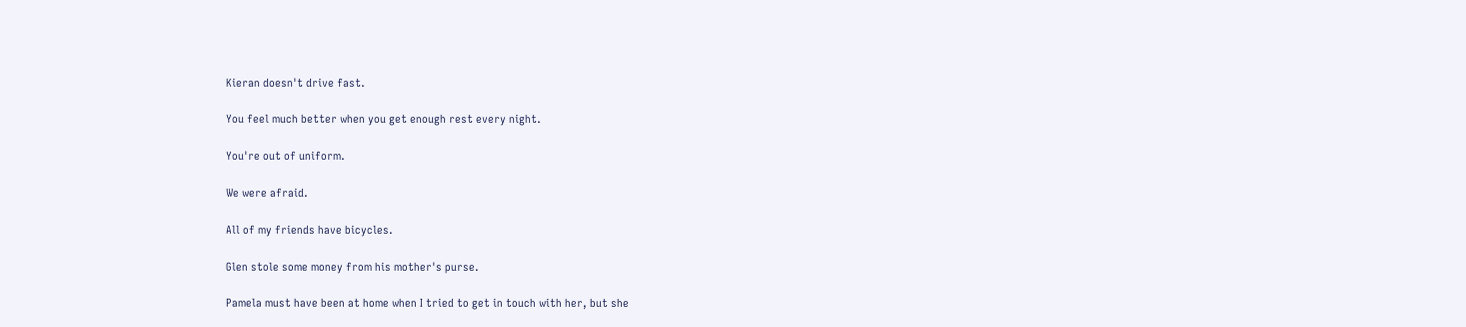Kieran doesn't drive fast.

You feel much better when you get enough rest every night.

You're out of uniform.

We were afraid.

All of my friends have bicycles.

Glen stole some money from his mother's purse.

Pamela must have been at home when I tried to get in touch with her, but she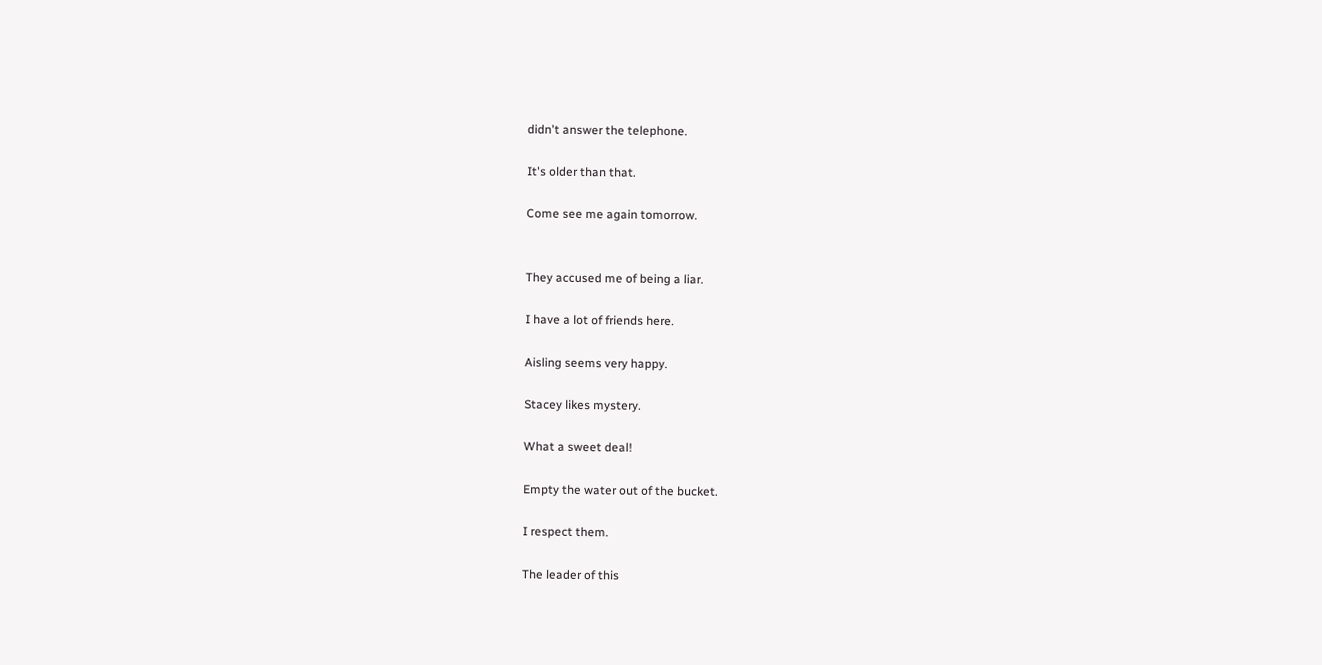didn't answer the telephone.

It's older than that.

Come see me again tomorrow.


They accused me of being a liar.

I have a lot of friends here.

Aisling seems very happy.

Stacey likes mystery.

What a sweet deal!

Empty the water out of the bucket.

I respect them.

The leader of this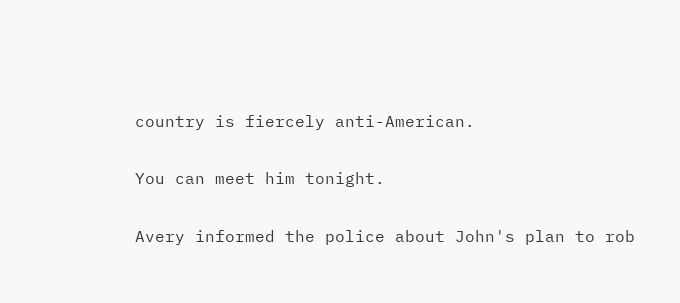country is fiercely anti-American.

You can meet him tonight.

Avery informed the police about John's plan to rob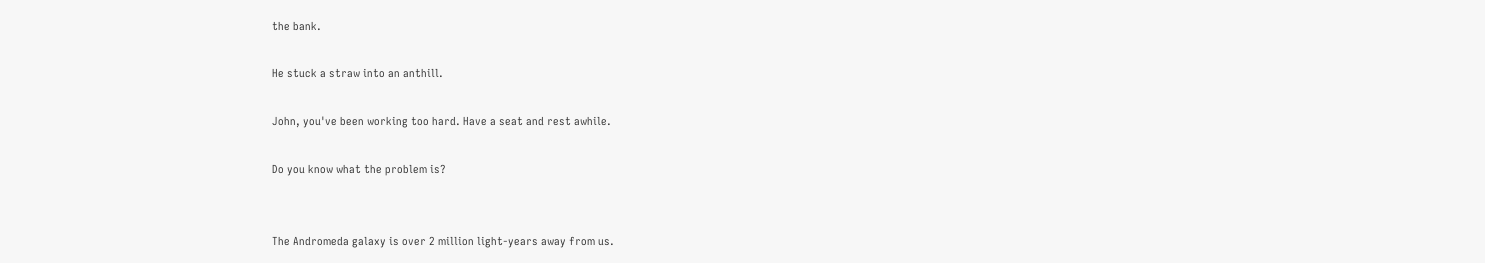the bank.

He stuck a straw into an anthill.

John, you've been working too hard. Have a seat and rest awhile.

Do you know what the problem is?


The Andromeda galaxy is over 2 million light-years away from us.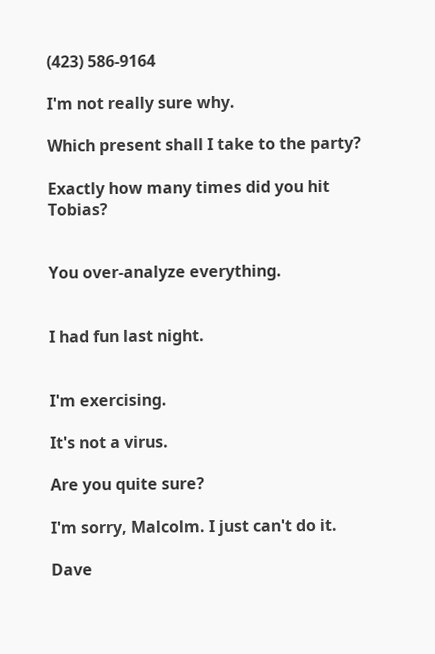(423) 586-9164

I'm not really sure why.

Which present shall I take to the party?

Exactly how many times did you hit Tobias?


You over-analyze everything.


I had fun last night.


I'm exercising.

It's not a virus.

Are you quite sure?

I'm sorry, Malcolm. I just can't do it.

Dave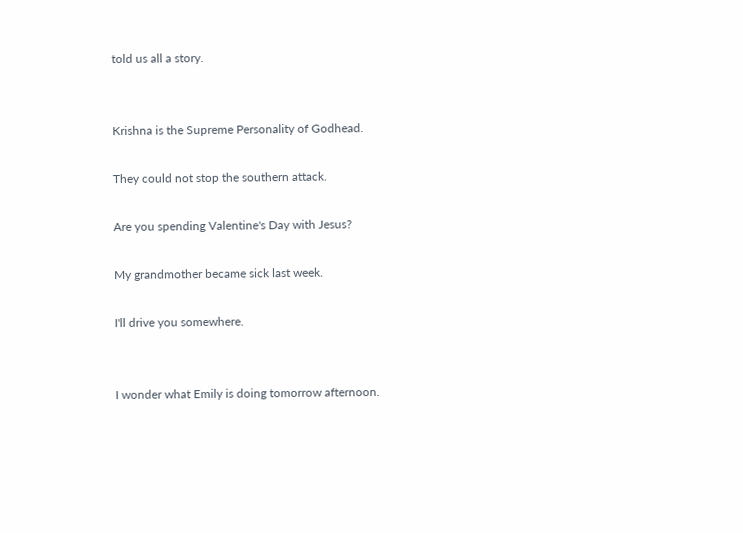told us all a story.


Krishna is the Supreme Personality of Godhead.

They could not stop the southern attack.

Are you spending Valentine's Day with Jesus?

My grandmother became sick last week.

I'll drive you somewhere.


I wonder what Emily is doing tomorrow afternoon.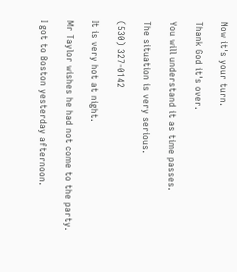Now it's your turn.

Thank God it's over.

You will understand it as time passes.

The situation is very serious.

(530) 327-0142

It is very hot at night.

Mr Taylor wishes he had not come to the party.

I got to Boston yesterday afternoon.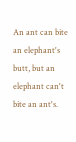An ant can bite an elephant's butt, but an elephant can't bite an ant's.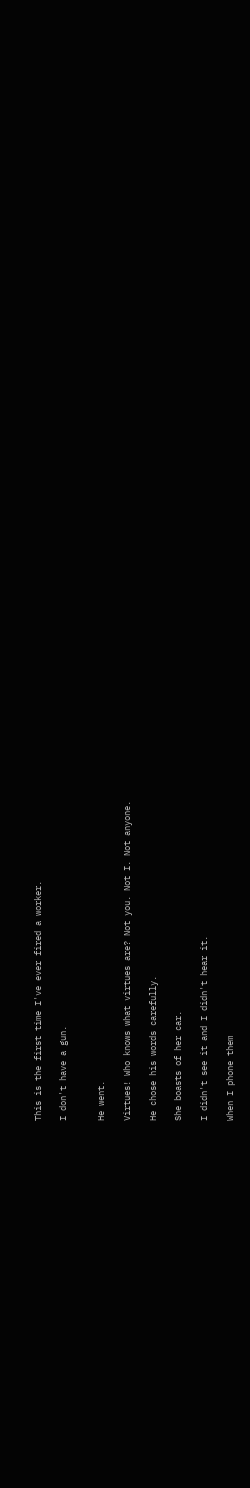This is the first time I've ever fired a worker.

I don't have a gun.


He went.

Virtues! Who knows what virtues are? Not you. Not I. Not anyone.

He chose his words carefully.

She boasts of her car.

I didn't see it and I didn't hear it.

When I phone them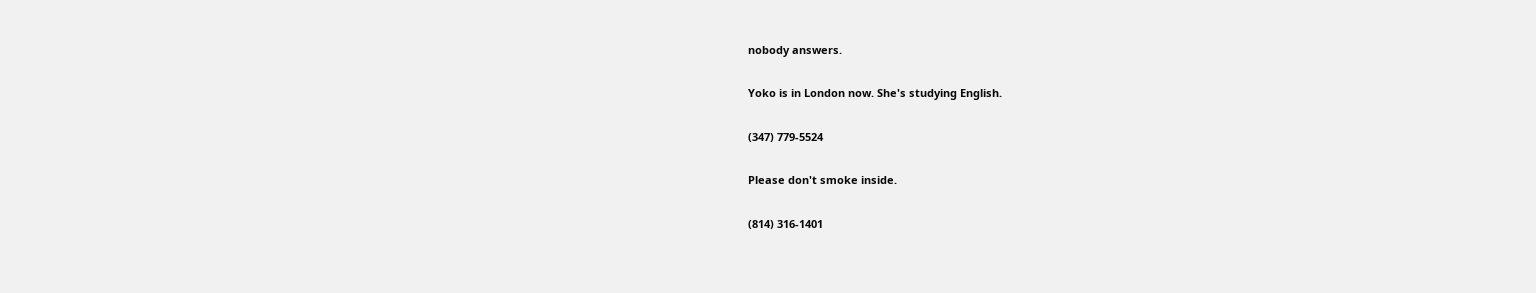nobody answers.

Yoko is in London now. She's studying English.

(347) 779-5524

Please don't smoke inside.

(814) 316-1401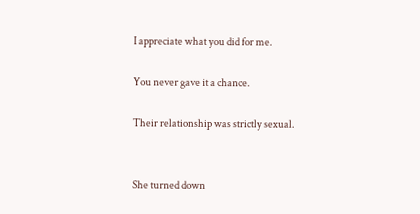I appreciate what you did for me.

You never gave it a chance.

Their relationship was strictly sexual.


She turned down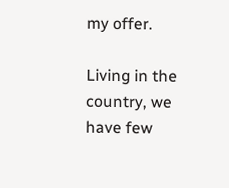my offer.

Living in the country, we have few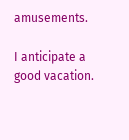amusements.

I anticipate a good vacation.